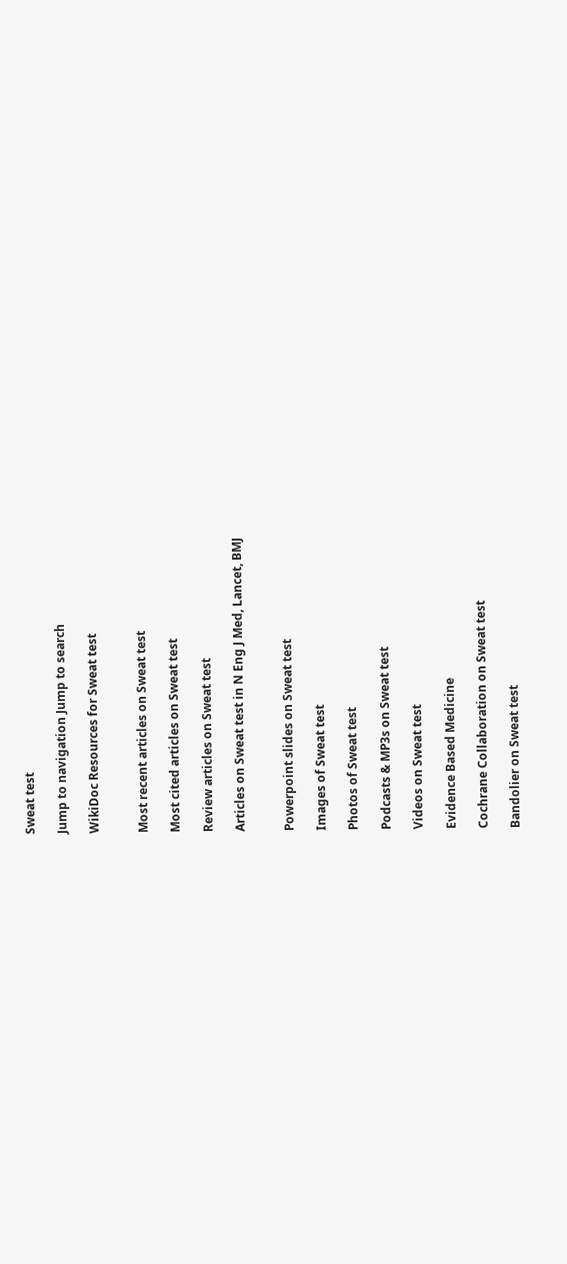Sweat test

Jump to navigation Jump to search

WikiDoc Resources for Sweat test


Most recent articles on Sweat test

Most cited articles on Sweat test

Review articles on Sweat test

Articles on Sweat test in N Eng J Med, Lancet, BMJ


Powerpoint slides on Sweat test

Images of Sweat test

Photos of Sweat test

Podcasts & MP3s on Sweat test

Videos on Sweat test

Evidence Based Medicine

Cochrane Collaboration on Sweat test

Bandolier on Sweat test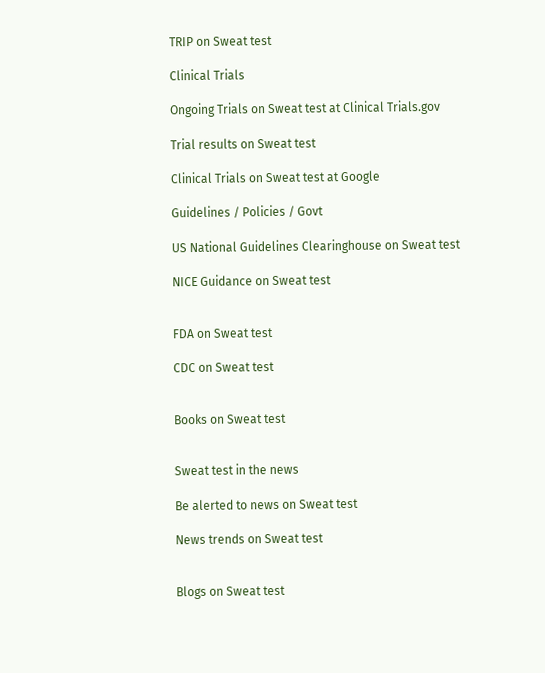TRIP on Sweat test

Clinical Trials

Ongoing Trials on Sweat test at Clinical Trials.gov

Trial results on Sweat test

Clinical Trials on Sweat test at Google

Guidelines / Policies / Govt

US National Guidelines Clearinghouse on Sweat test

NICE Guidance on Sweat test


FDA on Sweat test

CDC on Sweat test


Books on Sweat test


Sweat test in the news

Be alerted to news on Sweat test

News trends on Sweat test


Blogs on Sweat test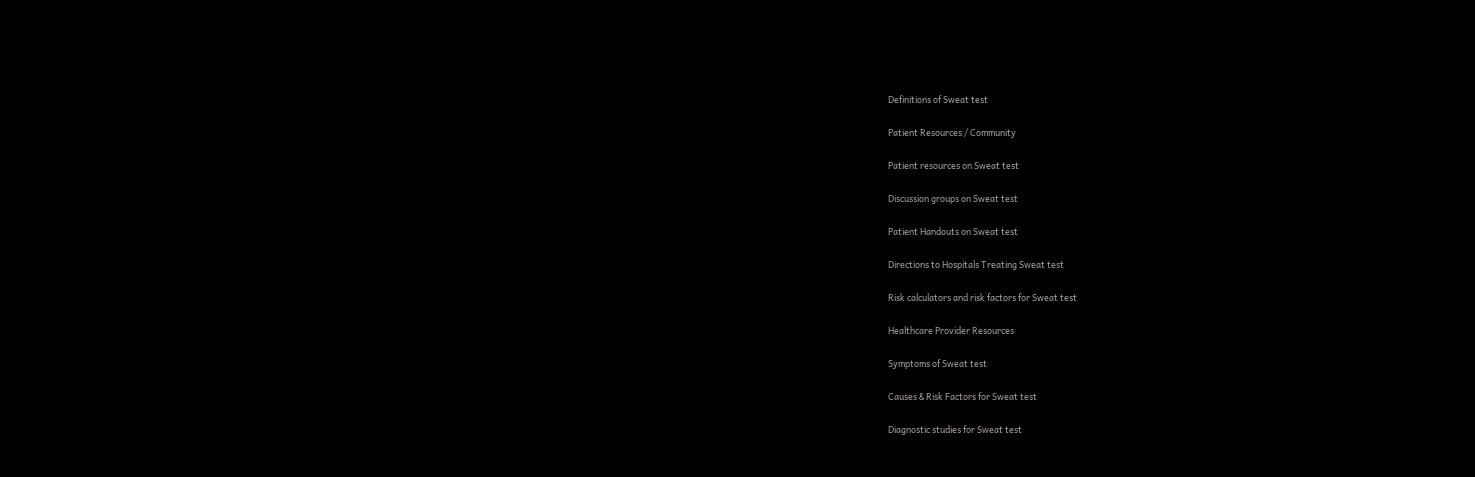Definitions of Sweat test

Patient Resources / Community

Patient resources on Sweat test

Discussion groups on Sweat test

Patient Handouts on Sweat test

Directions to Hospitals Treating Sweat test

Risk calculators and risk factors for Sweat test

Healthcare Provider Resources

Symptoms of Sweat test

Causes & Risk Factors for Sweat test

Diagnostic studies for Sweat test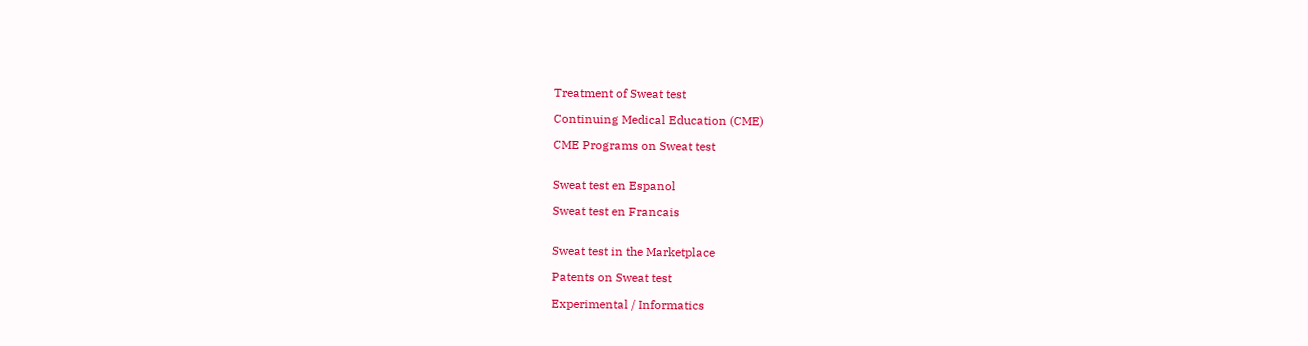Treatment of Sweat test

Continuing Medical Education (CME)

CME Programs on Sweat test


Sweat test en Espanol

Sweat test en Francais


Sweat test in the Marketplace

Patents on Sweat test

Experimental / Informatics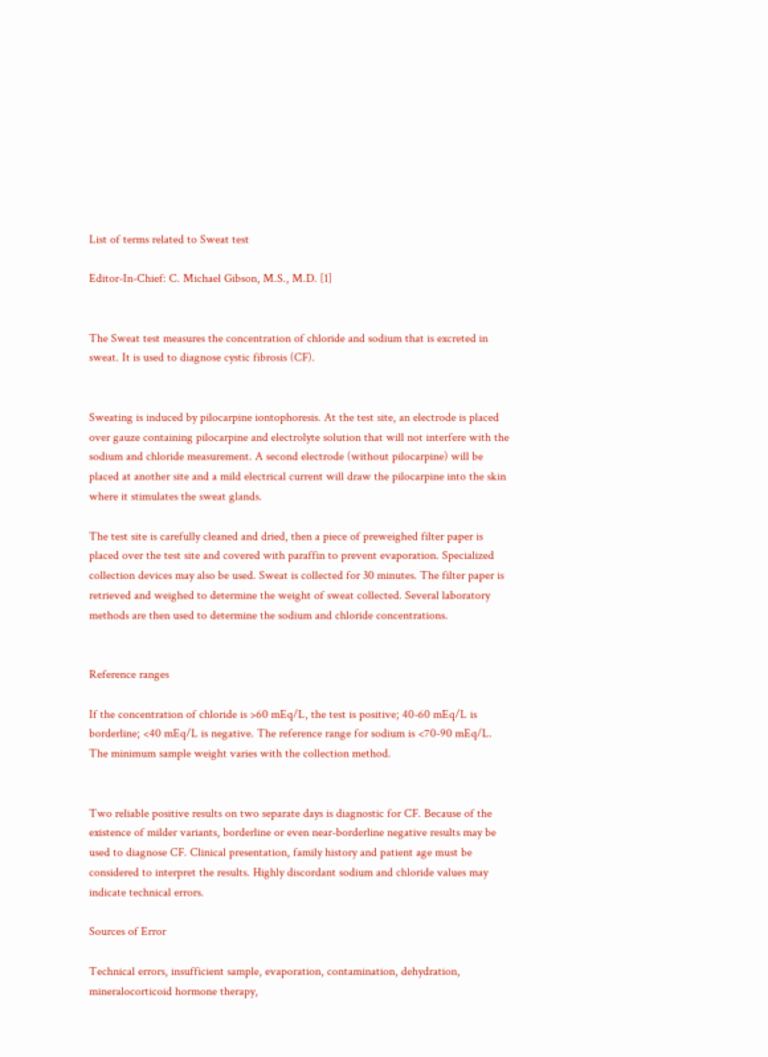List of terms related to Sweat test

Editor-In-Chief: C. Michael Gibson, M.S., M.D. [1]


The Sweat test measures the concentration of chloride and sodium that is excreted in sweat. It is used to diagnose cystic fibrosis (CF).


Sweating is induced by pilocarpine iontophoresis. At the test site, an electrode is placed over gauze containing pilocarpine and electrolyte solution that will not interfere with the sodium and chloride measurement. A second electrode (without pilocarpine) will be placed at another site and a mild electrical current will draw the pilocarpine into the skin where it stimulates the sweat glands.

The test site is carefully cleaned and dried, then a piece of preweighed filter paper is placed over the test site and covered with paraffin to prevent evaporation. Specialized collection devices may also be used. Sweat is collected for 30 minutes. The filter paper is retrieved and weighed to determine the weight of sweat collected. Several laboratory methods are then used to determine the sodium and chloride concentrations.


Reference ranges

If the concentration of chloride is >60 mEq/L, the test is positive; 40-60 mEq/L is borderline; <40 mEq/L is negative. The reference range for sodium is <70-90 mEq/L. The minimum sample weight varies with the collection method.


Two reliable positive results on two separate days is diagnostic for CF. Because of the existence of milder variants, borderline or even near-borderline negative results may be used to diagnose CF. Clinical presentation, family history and patient age must be considered to interpret the results. Highly discordant sodium and chloride values may indicate technical errors.

Sources of Error

Technical errors, insufficient sample, evaporation, contamination, dehydration, mineralocorticoid hormone therapy,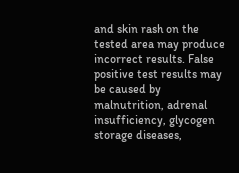and skin rash on the tested area may produce incorrect results. False positive test results may be caused by malnutrition, adrenal insufficiency, glycogen storage diseases,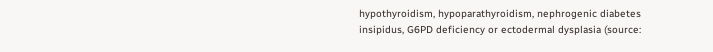hypothyroidism, hypoparathyroidism, nephrogenic diabetes insipidus, G6PD deficiency or ectodermal dysplasia (source: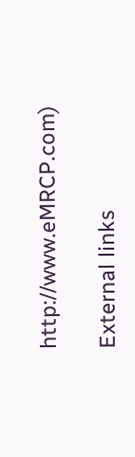http://www.eMRCP.com)

External links